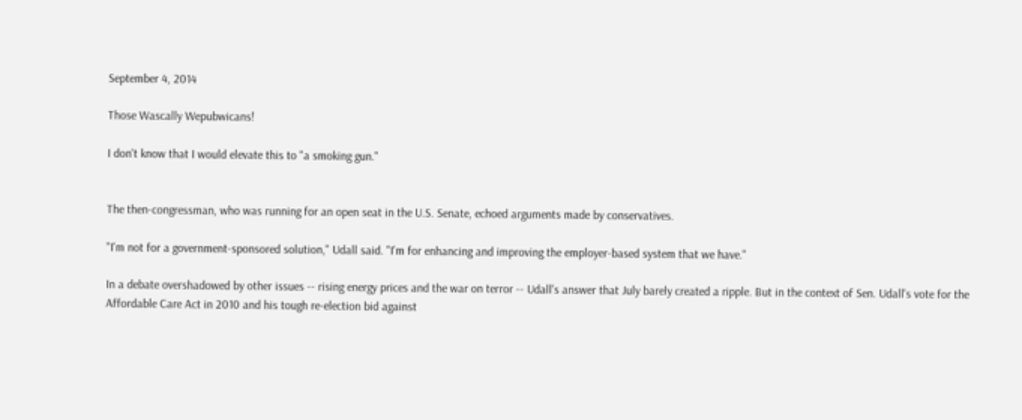September 4, 2014

Those Wascally Wepubwicans!

I don't know that I would elevate this to "a smoking gun."


The then-congressman, who was running for an open seat in the U.S. Senate, echoed arguments made by conservatives.

"I'm not for a government-sponsored solution," Udall said. "I'm for enhancing and improving the employer-based system that we have."

In a debate overshadowed by other issues -- rising energy prices and the war on terror -- Udall's answer that July barely created a ripple. But in the context of Sen. Udall's vote for the Affordable Care Act in 2010 and his tough re-election bid against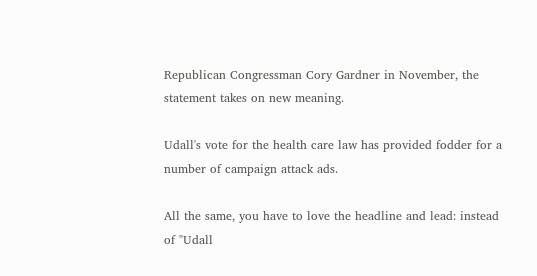Republican Congressman Cory Gardner in November, the statement takes on new meaning.

Udall's vote for the health care law has provided fodder for a number of campaign attack ads.

All the same, you have to love the headline and lead: instead of "Udall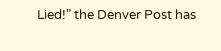Lied!" the Denver Post has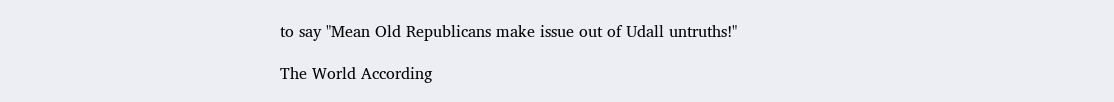to say "Mean Old Republicans make issue out of Udall untruths!"

The World According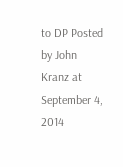to DP Posted by John Kranz at September 4, 2014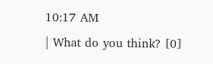10:17 AM
| What do you think? [0]